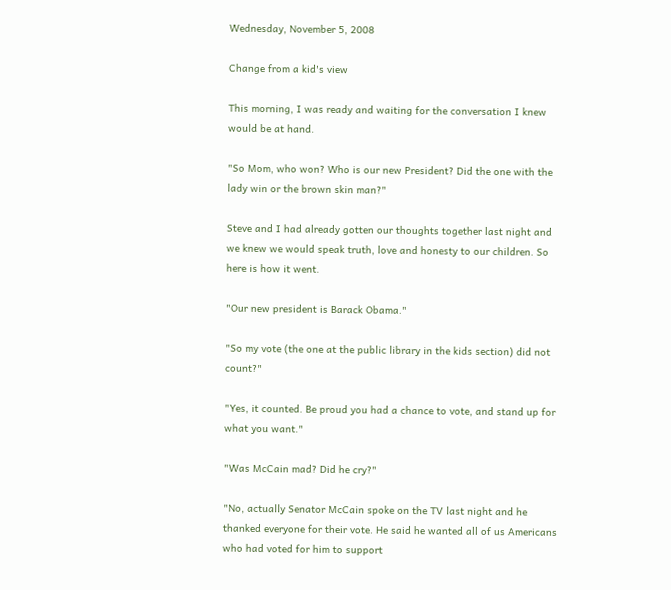Wednesday, November 5, 2008

Change from a kid's view

This morning, I was ready and waiting for the conversation I knew would be at hand.

"So Mom, who won? Who is our new President? Did the one with the lady win or the brown skin man?"

Steve and I had already gotten our thoughts together last night and we knew we would speak truth, love and honesty to our children. So here is how it went.

"Our new president is Barack Obama."

"So my vote (the one at the public library in the kids section) did not count?"

"Yes, it counted. Be proud you had a chance to vote, and stand up for what you want."

"Was McCain mad? Did he cry?"

"No, actually Senator McCain spoke on the TV last night and he thanked everyone for their vote. He said he wanted all of us Americans who had voted for him to support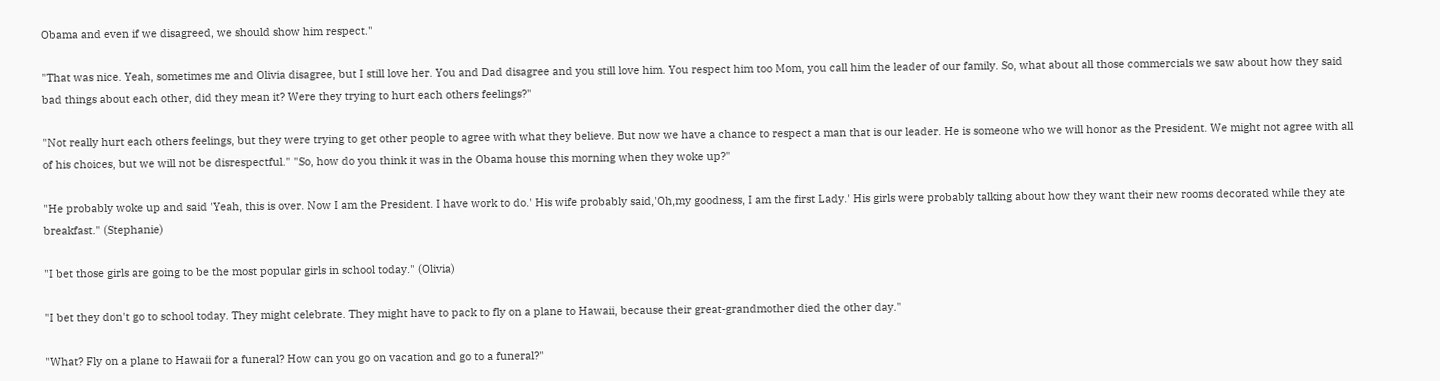Obama and even if we disagreed, we should show him respect."

"That was nice. Yeah, sometimes me and Olivia disagree, but I still love her. You and Dad disagree and you still love him. You respect him too Mom, you call him the leader of our family. So, what about all those commercials we saw about how they said bad things about each other, did they mean it? Were they trying to hurt each others feelings?"

"Not really hurt each others feelings, but they were trying to get other people to agree with what they believe. But now we have a chance to respect a man that is our leader. He is someone who we will honor as the President. We might not agree with all of his choices, but we will not be disrespectful." "So, how do you think it was in the Obama house this morning when they woke up?"

"He probably woke up and said 'Yeah, this is over. Now I am the President. I have work to do.' His wife probably said,'Oh,my goodness, I am the first Lady.' His girls were probably talking about how they want their new rooms decorated while they ate breakfast." (Stephanie)

"I bet those girls are going to be the most popular girls in school today." (Olivia)

"I bet they don't go to school today. They might celebrate. They might have to pack to fly on a plane to Hawaii, because their great-grandmother died the other day."

"What? Fly on a plane to Hawaii for a funeral? How can you go on vacation and go to a funeral?"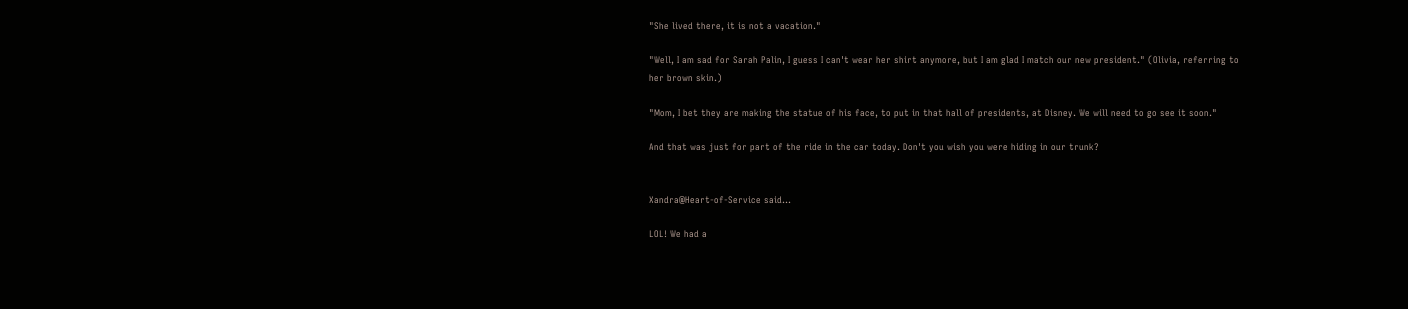"She lived there, it is not a vacation."

"Well, I am sad for Sarah Palin, I guess I can't wear her shirt anymore, but I am glad I match our new president." (Olivia, referring to her brown skin.)

"Mom, I bet they are making the statue of his face, to put in that hall of presidents, at Disney. We will need to go see it soon."

And that was just for part of the ride in the car today. Don't you wish you were hiding in our trunk?


Xandra@Heart-of-Service said...

LOL! We had a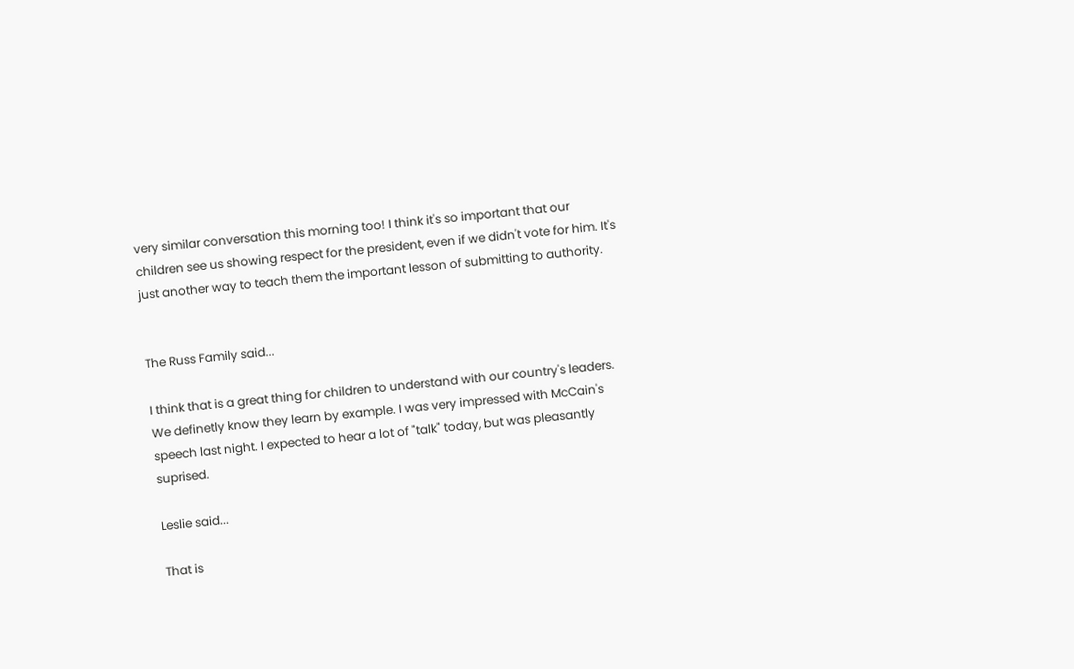very similar conversation this morning too! I think it's so important that our children see us showing respect for the president, even if we didn't vote for him. It's just another way to teach them the important lesson of submitting to authority.


The Russ Family said...

I think that is a great thing for children to understand with our country's leaders. We definetly know they learn by example. I was very impressed with McCain's speech last night. I expected to hear a lot of "talk" today, but was pleasantly suprised.

Leslie said...

That is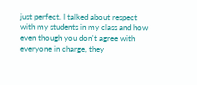just perfect. I talked about respect with my students in my class and how even though you don't agree with everyone in charge, they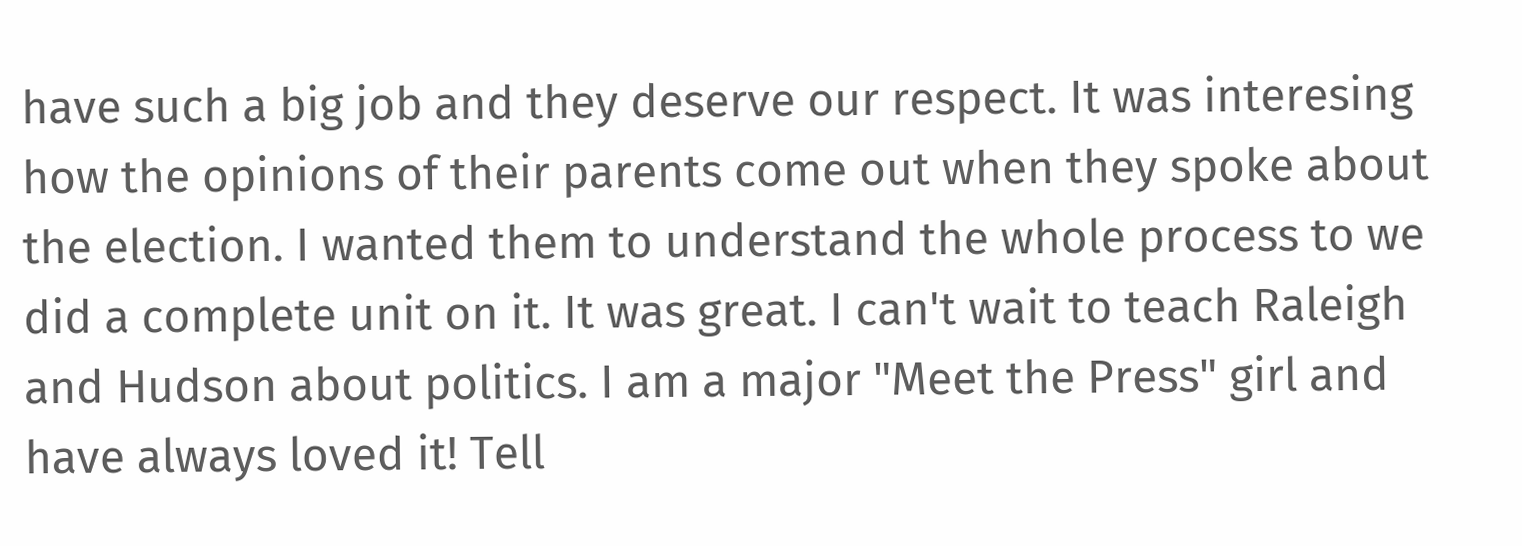have such a big job and they deserve our respect. It was interesing how the opinions of their parents come out when they spoke about the election. I wanted them to understand the whole process to we did a complete unit on it. It was great. I can't wait to teach Raleigh and Hudson about politics. I am a major "Meet the Press" girl and have always loved it! Tell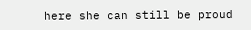here she can still be proud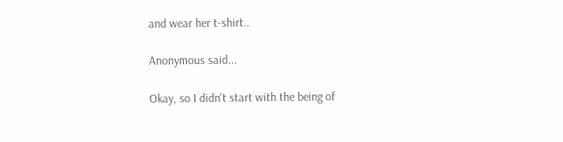and wear her t-shirt..

Anonymous said...

Okay, so I didn't start with the being of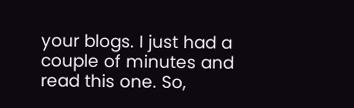your blogs. I just had a couple of minutes and read this one. So,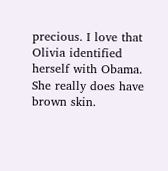precious. I love that Olivia identified herself with Obama. She really does have brown skin.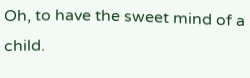Oh, to have the sweet mind of a child.